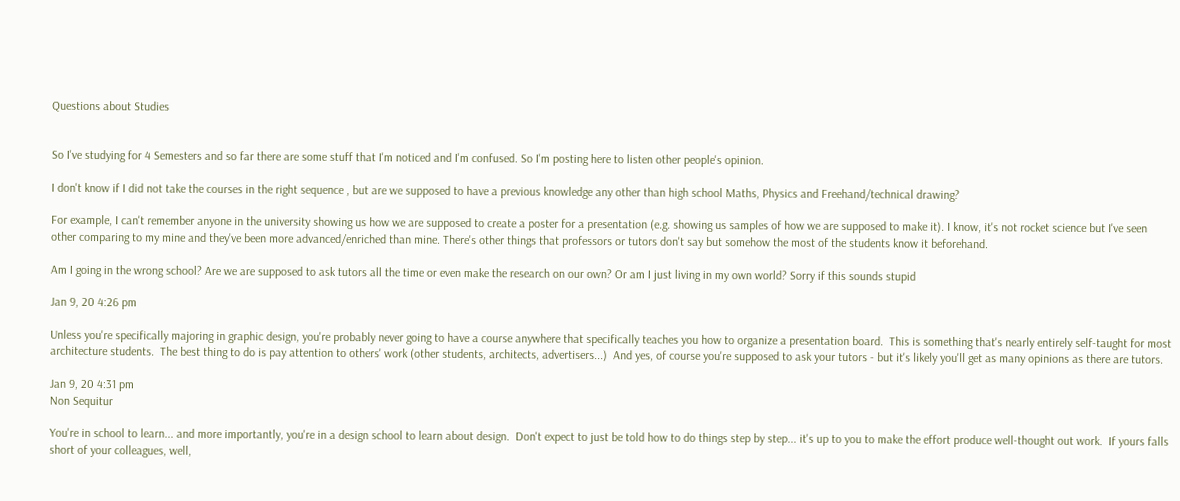Questions about Studies


So I've studying for 4 Semesters and so far there are some stuff that I'm noticed and I'm confused. So I'm posting here to listen other people's opinion.

I don't know if I did not take the courses in the right sequence , but are we supposed to have a previous knowledge any other than high school Maths, Physics and Freehand/technical drawing?

For example, I can't remember anyone in the university showing us how we are supposed to create a poster for a presentation (e.g. showing us samples of how we are supposed to make it). I know, it's not rocket science but I've seen other comparing to my mine and they've been more advanced/enriched than mine. There's other things that professors or tutors don't say but somehow the most of the students know it beforehand.

Am I going in the wrong school? Are we are supposed to ask tutors all the time or even make the research on our own? Or am I just living in my own world? Sorry if this sounds stupid

Jan 9, 20 4:26 pm

Unless you're specifically majoring in graphic design, you're probably never going to have a course anywhere that specifically teaches you how to organize a presentation board.  This is something that's nearly entirely self-taught for most architecture students.  The best thing to do is pay attention to others' work (other students, architects, advertisers...)  And yes, of course you're supposed to ask your tutors - but it's likely you'll get as many opinions as there are tutors.

Jan 9, 20 4:31 pm
Non Sequitur

You're in school to learn... and more importantly, you're in a design school to learn about design.  Don't expect to just be told how to do things step by step... it's up to you to make the effort produce well-thought out work.  If yours falls short of your colleagues, well,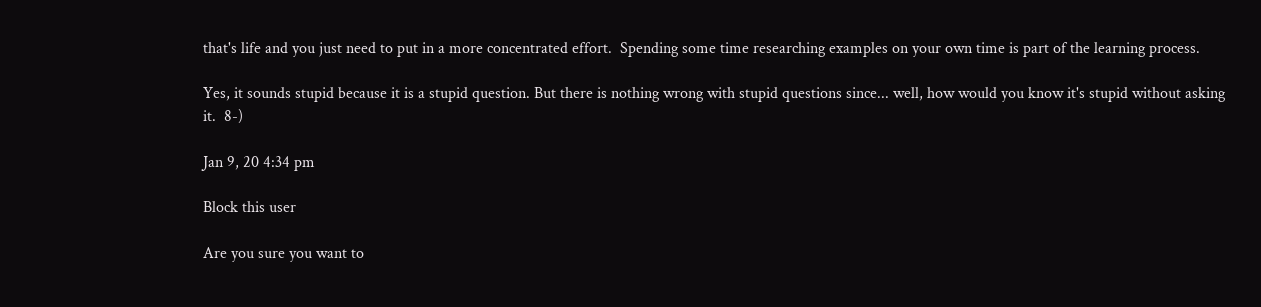that's life and you just need to put in a more concentrated effort.  Spending some time researching examples on your own time is part of the learning process.

Yes, it sounds stupid because it is a stupid question. But there is nothing wrong with stupid questions since... well, how would you know it's stupid without asking it.  8-)

Jan 9, 20 4:34 pm

Block this user

Are you sure you want to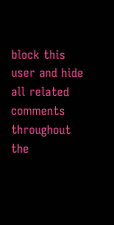block this user and hide all related comments throughout the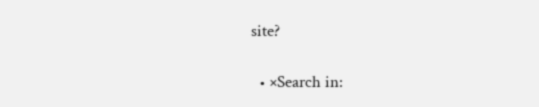site?

  • ×Search in: